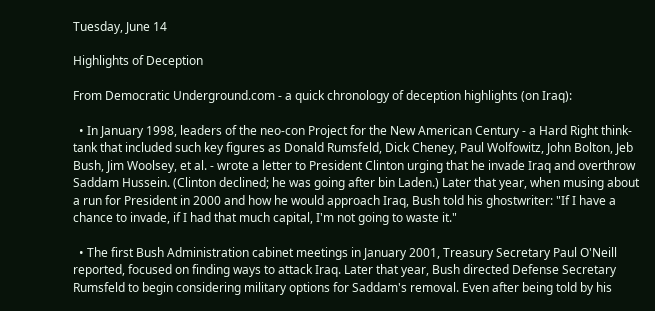Tuesday, June 14

Highlights of Deception

From Democratic Underground.com - a quick chronology of deception highlights (on Iraq):

  • In January 1998, leaders of the neo-con Project for the New American Century - a Hard Right think-tank that included such key figures as Donald Rumsfeld, Dick Cheney, Paul Wolfowitz, John Bolton, Jeb Bush, Jim Woolsey, et al. - wrote a letter to President Clinton urging that he invade Iraq and overthrow Saddam Hussein. (Clinton declined; he was going after bin Laden.) Later that year, when musing about a run for President in 2000 and how he would approach Iraq, Bush told his ghostwriter: "If I have a chance to invade, if I had that much capital, I'm not going to waste it."

  • The first Bush Administration cabinet meetings in January 2001, Treasury Secretary Paul O'Neill reported, focused on finding ways to attack Iraq. Later that year, Bush directed Defense Secretary Rumsfeld to begin considering military options for Saddam's removal. Even after being told by his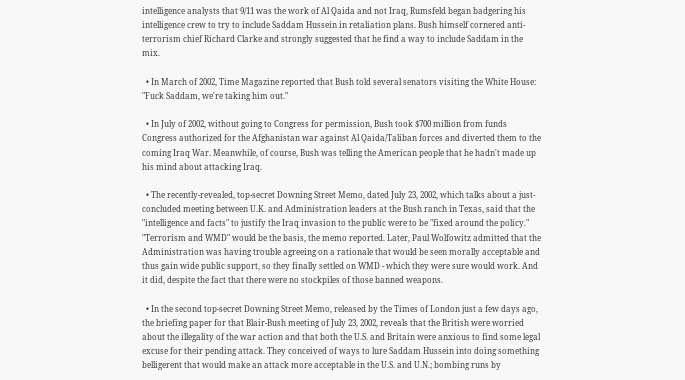intelligence analysts that 9/11 was the work of Al Qaida and not Iraq, Rumsfeld began badgering his intelligence crew to try to include Saddam Hussein in retaliation plans. Bush himself cornered anti-terrorism chief Richard Clarke and strongly suggested that he find a way to include Saddam in the mix.

  • In March of 2002, Time Magazine reported that Bush told several senators visiting the White House: "Fuck Saddam, we're taking him out."

  • In July of 2002, without going to Congress for permission, Bush took $700 million from funds Congress authorized for the Afghanistan war against Al Qaida/Taliban forces and diverted them to the coming Iraq War. Meanwhile, of course, Bush was telling the American people that he hadn't made up his mind about attacking Iraq.

  • The recently-revealed, top-secret Downing Street Memo, dated July 23, 2002, which talks about a just-concluded meeting between U.K. and Administration leaders at the Bush ranch in Texas, said that the "intelligence and facts" to justify the Iraq invasion to the public were to be "fixed around the policy." "Terrorism and WMD" would be the basis, the memo reported. Later, Paul Wolfowitz admitted that the Administration was having trouble agreeing on a rationale that would be seen morally acceptable and thus gain wide public support, so they finally settled on WMD - which they were sure would work. And it did, despite the fact that there were no stockpiles of those banned weapons.

  • In the second top-secret Downing Street Memo, released by the Times of London just a few days ago, the briefing paper for that Blair-Bush meeting of July 23, 2002, reveals that the British were worried about the illegality of the war action and that both the U.S. and Britain were anxious to find some legal excuse for their pending attack. They conceived of ways to lure Saddam Hussein into doing something belligerent that would make an attack more acceptable in the U.S. and U.N.; bombing runs by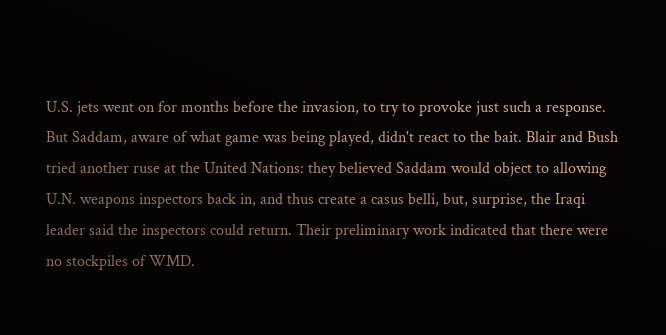U.S. jets went on for months before the invasion, to try to provoke just such a response. But Saddam, aware of what game was being played, didn't react to the bait. Blair and Bush tried another ruse at the United Nations: they believed Saddam would object to allowing U.N. weapons inspectors back in, and thus create a casus belli, but, surprise, the Iraqi leader said the inspectors could return. Their preliminary work indicated that there were no stockpiles of WMD.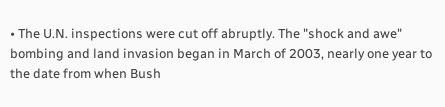• The U.N. inspections were cut off abruptly. The "shock and awe" bombing and land invasion began in March of 2003, nearly one year to the date from when Bush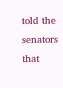told the senators that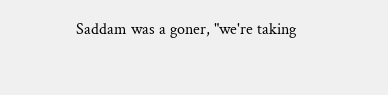Saddam was a goner, "we're taking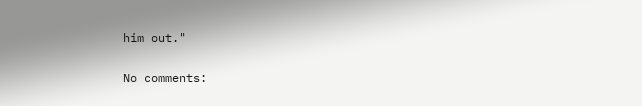him out."

No comments: